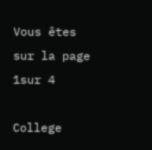Vous êtes sur la page 1sur 4

College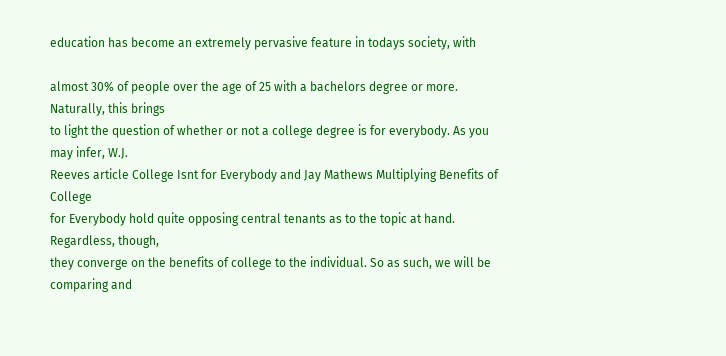education has become an extremely pervasive feature in todays society, with

almost 30% of people over the age of 25 with a bachelors degree or more. Naturally, this brings
to light the question of whether or not a college degree is for everybody. As you may infer, W.J.
Reeves article College Isnt for Everybody and Jay Mathews Multiplying Benefits of College
for Everybody hold quite opposing central tenants as to the topic at hand. Regardless, though,
they converge on the benefits of college to the individual. So as such, we will be comparing and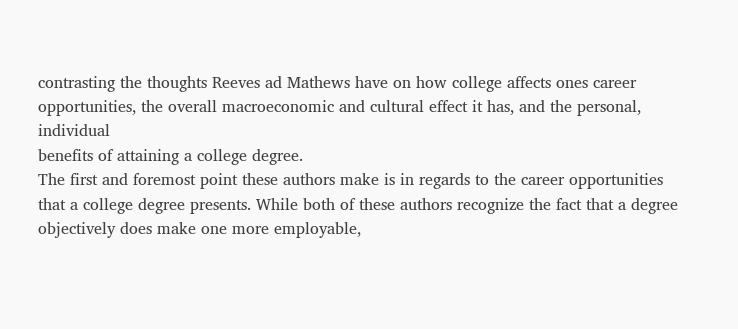contrasting the thoughts Reeves ad Mathews have on how college affects ones career
opportunities, the overall macroeconomic and cultural effect it has, and the personal, individual
benefits of attaining a college degree.
The first and foremost point these authors make is in regards to the career opportunities
that a college degree presents. While both of these authors recognize the fact that a degree
objectively does make one more employable,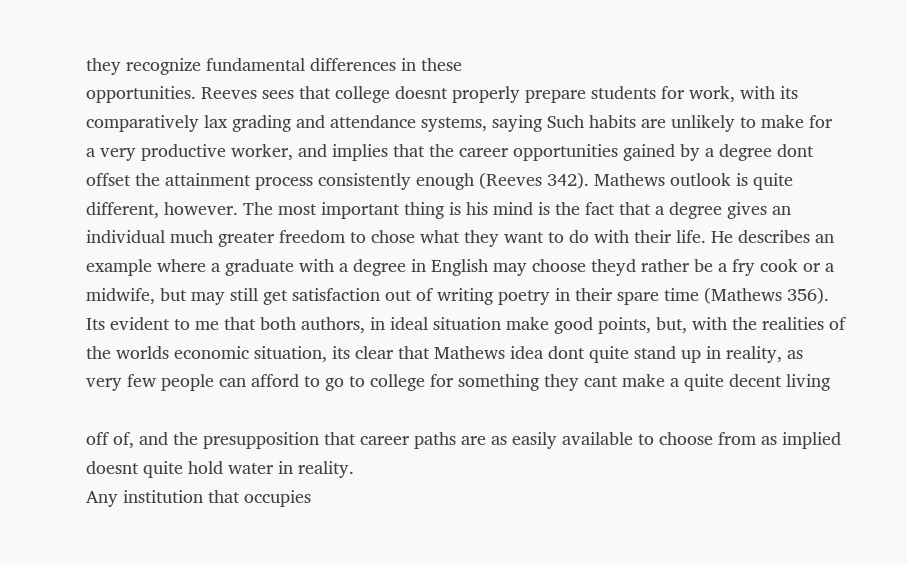they recognize fundamental differences in these
opportunities. Reeves sees that college doesnt properly prepare students for work, with its
comparatively lax grading and attendance systems, saying Such habits are unlikely to make for
a very productive worker, and implies that the career opportunities gained by a degree dont
offset the attainment process consistently enough (Reeves 342). Mathews outlook is quite
different, however. The most important thing is his mind is the fact that a degree gives an
individual much greater freedom to chose what they want to do with their life. He describes an
example where a graduate with a degree in English may choose theyd rather be a fry cook or a
midwife, but may still get satisfaction out of writing poetry in their spare time (Mathews 356).
Its evident to me that both authors, in ideal situation make good points, but, with the realities of
the worlds economic situation, its clear that Mathews idea dont quite stand up in reality, as
very few people can afford to go to college for something they cant make a quite decent living

off of, and the presupposition that career paths are as easily available to choose from as implied
doesnt quite hold water in reality.
Any institution that occupies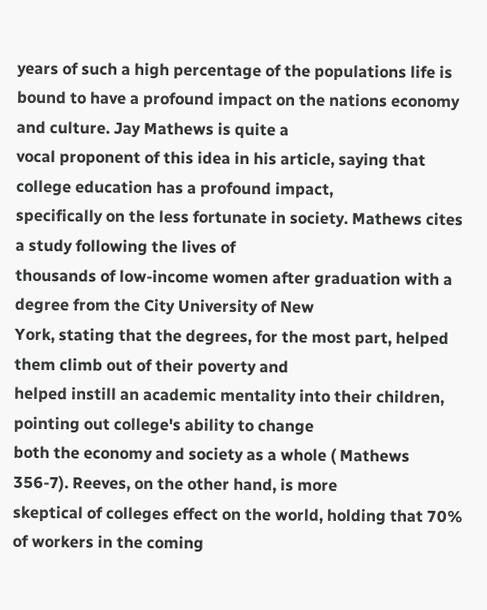years of such a high percentage of the populations life is
bound to have a profound impact on the nations economy and culture. Jay Mathews is quite a
vocal proponent of this idea in his article, saying that college education has a profound impact,
specifically on the less fortunate in society. Mathews cites a study following the lives of
thousands of low-income women after graduation with a degree from the City University of New
York, stating that the degrees, for the most part, helped them climb out of their poverty and
helped instill an academic mentality into their children, pointing out college's ability to change
both the economy and society as a whole ( Mathews 356-7). Reeves, on the other hand, is more
skeptical of colleges effect on the world, holding that 70% of workers in the coming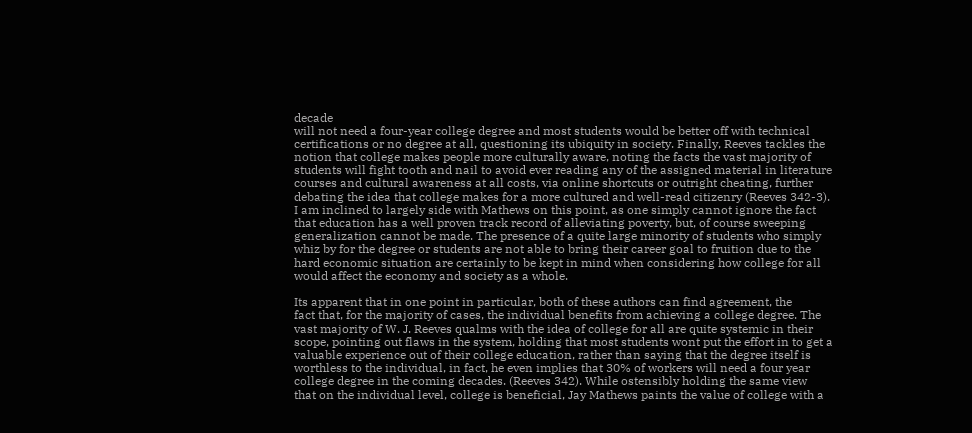decade
will not need a four-year college degree and most students would be better off with technical
certifications or no degree at all, questioning its ubiquity in society. Finally, Reeves tackles the
notion that college makes people more culturally aware, noting the facts the vast majority of
students will fight tooth and nail to avoid ever reading any of the assigned material in literature
courses and cultural awareness at all costs, via online shortcuts or outright cheating, further
debating the idea that college makes for a more cultured and well-read citizenry (Reeves 342-3).
I am inclined to largely side with Mathews on this point, as one simply cannot ignore the fact
that education has a well proven track record of alleviating poverty, but, of course sweeping
generalization cannot be made. The presence of a quite large minority of students who simply
whiz by for the degree or students are not able to bring their career goal to fruition due to the
hard economic situation are certainly to be kept in mind when considering how college for all
would affect the economy and society as a whole.

Its apparent that in one point in particular, both of these authors can find agreement, the
fact that, for the majority of cases, the individual benefits from achieving a college degree. The
vast majority of W. J. Reeves qualms with the idea of college for all are quite systemic in their
scope, pointing out flaws in the system, holding that most students wont put the effort in to get a
valuable experience out of their college education, rather than saying that the degree itself is
worthless to the individual, in fact, he even implies that 30% of workers will need a four year
college degree in the coming decades. (Reeves 342). While ostensibly holding the same view
that on the individual level, college is beneficial, Jay Mathews paints the value of college with a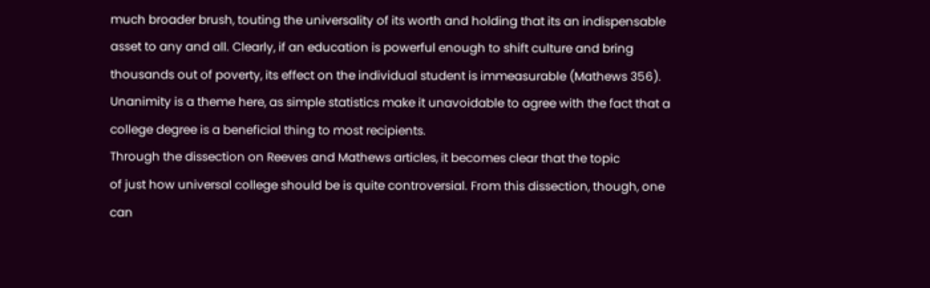much broader brush, touting the universality of its worth and holding that its an indispensable
asset to any and all. Clearly, if an education is powerful enough to shift culture and bring
thousands out of poverty, its effect on the individual student is immeasurable (Mathews 356).
Unanimity is a theme here, as simple statistics make it unavoidable to agree with the fact that a
college degree is a beneficial thing to most recipients.
Through the dissection on Reeves and Mathews articles, it becomes clear that the topic
of just how universal college should be is quite controversial. From this dissection, though, one
can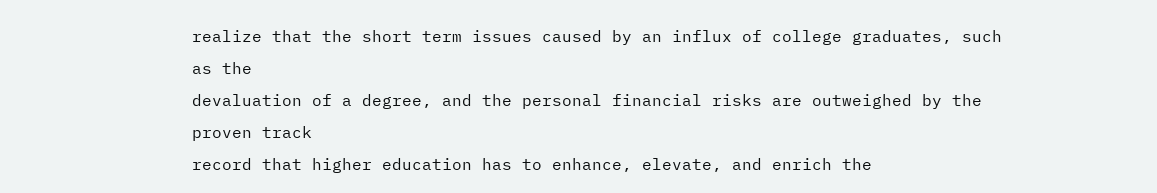realize that the short term issues caused by an influx of college graduates, such as the
devaluation of a degree, and the personal financial risks are outweighed by the proven track
record that higher education has to enhance, elevate, and enrich the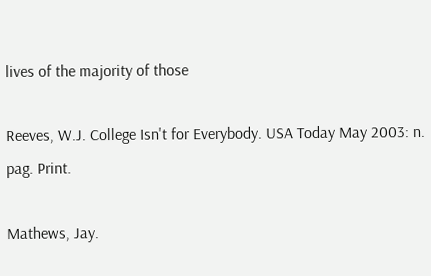lives of the majority of those

Reeves, W.J. College Isn't for Everybody. USA Today May 2003: n. pag. Print.

Mathews, Jay.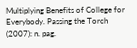Multiplying Benefits of College for Everybody. Passing the Torch (2007): n. pag.